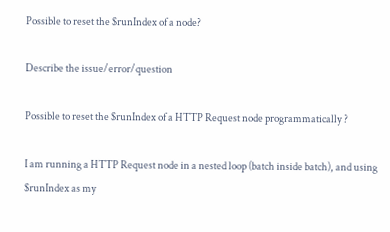Possible to reset the $runIndex of a node?

Describe the issue/error/question

Possible to reset the $runIndex of a HTTP Request node programmatically ?

I am running a HTTP Request node in a nested loop (batch inside batch), and using $runIndex as my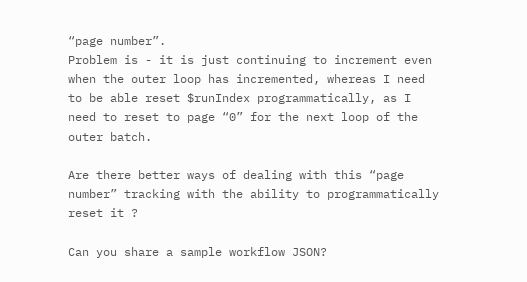“page number”.
Problem is - it is just continuing to increment even when the outer loop has incremented, whereas I need to be able reset $runIndex programmatically, as I need to reset to page “0” for the next loop of the outer batch.

Are there better ways of dealing with this “page number” tracking with the ability to programmatically reset it ?

Can you share a sample workflow JSON?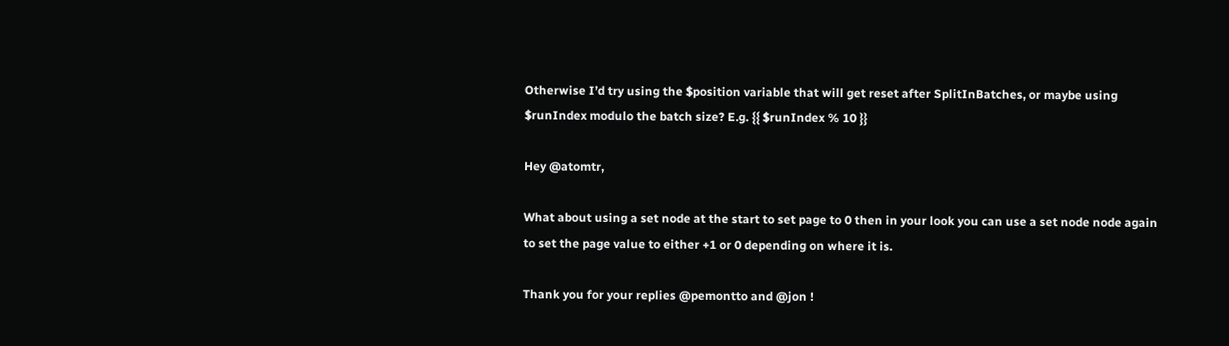Otherwise I’d try using the $position variable that will get reset after SplitInBatches, or maybe using $runIndex modulo the batch size? E.g. {{ $runIndex % 10 }}

Hey @atomtr,

What about using a set node at the start to set page to 0 then in your look you can use a set node node again to set the page value to either +1 or 0 depending on where it is.

Thank you for your replies @pemontto and @jon !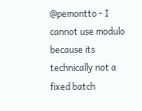@pemontto - I cannot use modulo because its technically not a fixed batch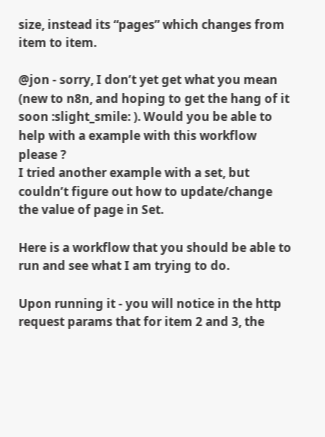size, instead its “pages” which changes from item to item.

@jon - sorry, I don’t yet get what you mean (new to n8n, and hoping to get the hang of it soon :slight_smile: ). Would you be able to help with a example with this workflow please ?
I tried another example with a set, but couldn’t figure out how to update/change the value of page in Set.

Here is a workflow that you should be able to run and see what I am trying to do.

Upon running it - you will notice in the http request params that for item 2 and 3, the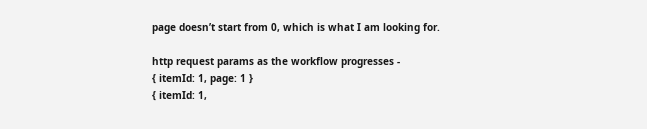page doesn’t start from 0, which is what I am looking for.

http request params as the workflow progresses -
{ itemId: 1, page: 1 }
{ itemId: 1,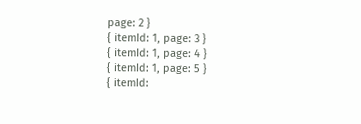page: 2 }
{ itemId: 1, page: 3 }
{ itemId: 1, page: 4 }
{ itemId: 1, page: 5 }
{ itemId: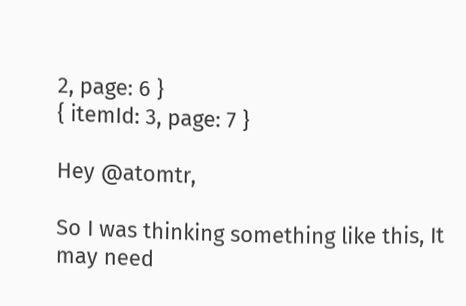2, page: 6 }
{ itemId: 3, page: 7 }

Hey @atomtr,

So I was thinking something like this, It may need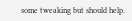some tweaking but should help.